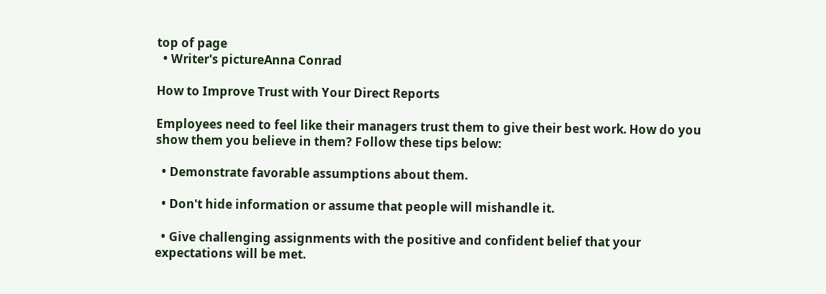top of page
  • Writer's pictureAnna Conrad

How to Improve Trust with Your Direct Reports

Employees need to feel like their managers trust them to give their best work. How do you show them you believe in them? Follow these tips below:

  • Demonstrate favorable assumptions about them.

  • Don't hide information or assume that people will mishandle it.

  • Give challenging assignments with the positive and confident belief that your expectations will be met.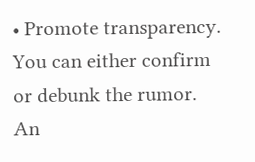• Promote transparency. You can either confirm or debunk the rumor. An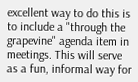excellent way to do this is to include a "through the grapevine" agenda item in meetings. This will serve as a fun, informal way for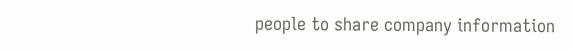people to share company information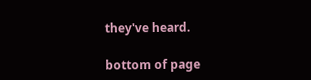they've heard.

bottom of page